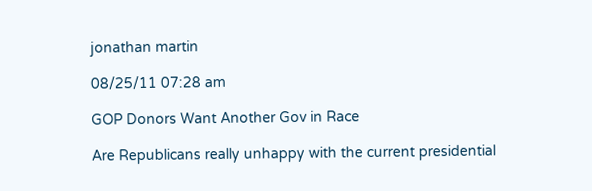jonathan martin

08/25/11 07:28 am

GOP Donors Want Another Gov in Race

Are Republicans really unhappy with the current presidential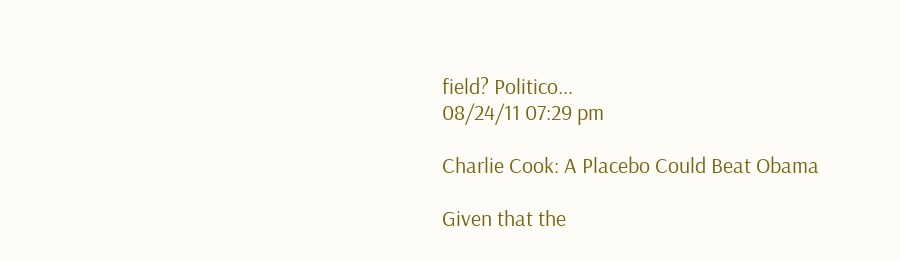field? Politico...
08/24/11 07:29 pm

Charlie Cook: A Placebo Could Beat Obama

Given that the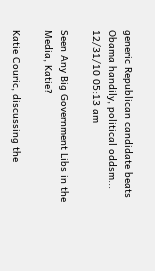generic Republican candidate beats Obama handily, political oddsm...
12/31/10 05:13 am

Seen Any Big Government Libs in the Media, Katie?

Katie Couric, discussing the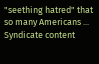"seething hatred" that so many Americans ...
Syndicate content